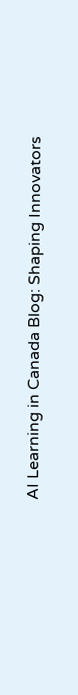AI Learning in Canada Blog: Shaping Innovators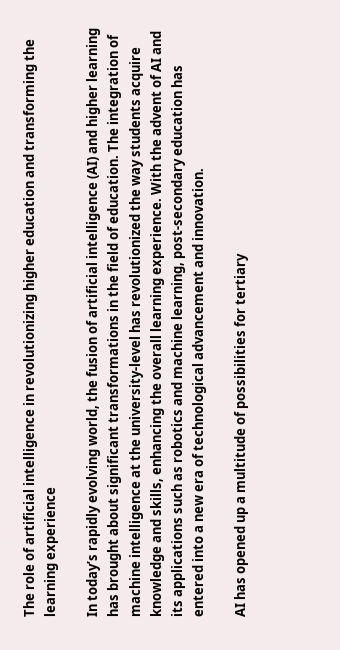The role of artificial intelligence in revolutionizing higher education and transforming the learning experience

In today’s rapidly evolving world, the fusion of artificial intelligence (AI) and higher learning has brought about significant transformations in the field of education. The integration of machine intelligence at the university-level has revolutionized the way students acquire knowledge and skills, enhancing the overall learning experience. With the advent of AI and its applications such as robotics and machine learning, post-secondary education has entered into a new era of technological advancement and innovation.

AI has opened up a multitude of possibilities for tertiary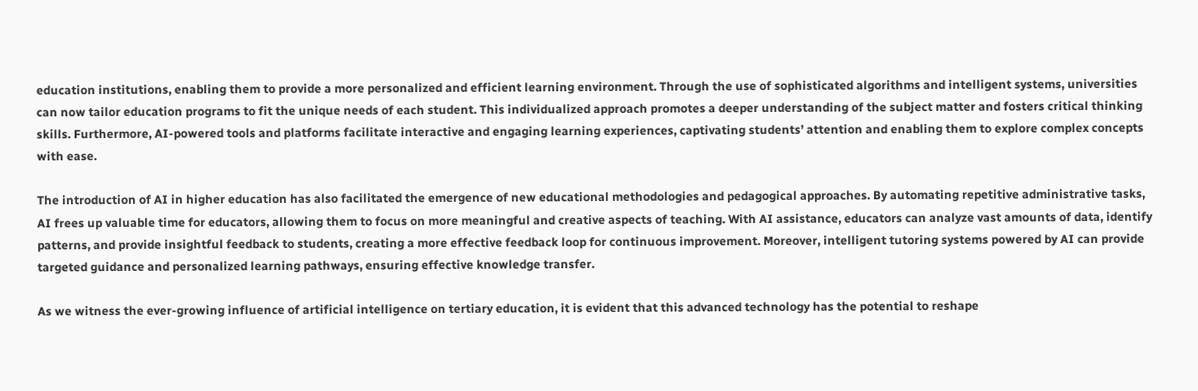education institutions, enabling them to provide a more personalized and efficient learning environment. Through the use of sophisticated algorithms and intelligent systems, universities can now tailor education programs to fit the unique needs of each student. This individualized approach promotes a deeper understanding of the subject matter and fosters critical thinking skills. Furthermore, AI-powered tools and platforms facilitate interactive and engaging learning experiences, captivating students’ attention and enabling them to explore complex concepts with ease.

The introduction of AI in higher education has also facilitated the emergence of new educational methodologies and pedagogical approaches. By automating repetitive administrative tasks, AI frees up valuable time for educators, allowing them to focus on more meaningful and creative aspects of teaching. With AI assistance, educators can analyze vast amounts of data, identify patterns, and provide insightful feedback to students, creating a more effective feedback loop for continuous improvement. Moreover, intelligent tutoring systems powered by AI can provide targeted guidance and personalized learning pathways, ensuring effective knowledge transfer.

As we witness the ever-growing influence of artificial intelligence on tertiary education, it is evident that this advanced technology has the potential to reshape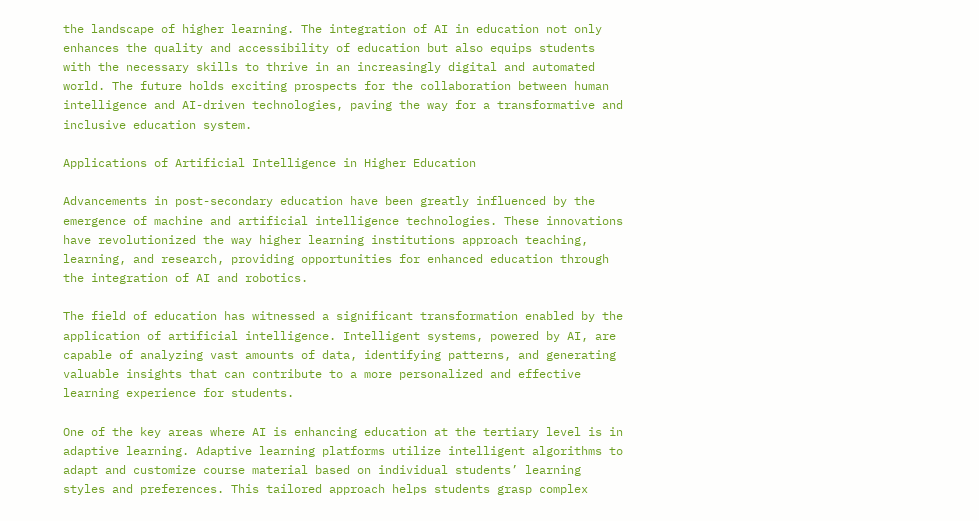the landscape of higher learning. The integration of AI in education not only enhances the quality and accessibility of education but also equips students with the necessary skills to thrive in an increasingly digital and automated world. The future holds exciting prospects for the collaboration between human intelligence and AI-driven technologies, paving the way for a transformative and inclusive education system.

Applications of Artificial Intelligence in Higher Education

Advancements in post-secondary education have been greatly influenced by the emergence of machine and artificial intelligence technologies. These innovations have revolutionized the way higher learning institutions approach teaching, learning, and research, providing opportunities for enhanced education through the integration of AI and robotics.

The field of education has witnessed a significant transformation enabled by the application of artificial intelligence. Intelligent systems, powered by AI, are capable of analyzing vast amounts of data, identifying patterns, and generating valuable insights that can contribute to a more personalized and effective learning experience for students.

One of the key areas where AI is enhancing education at the tertiary level is in adaptive learning. Adaptive learning platforms utilize intelligent algorithms to adapt and customize course material based on individual students’ learning styles and preferences. This tailored approach helps students grasp complex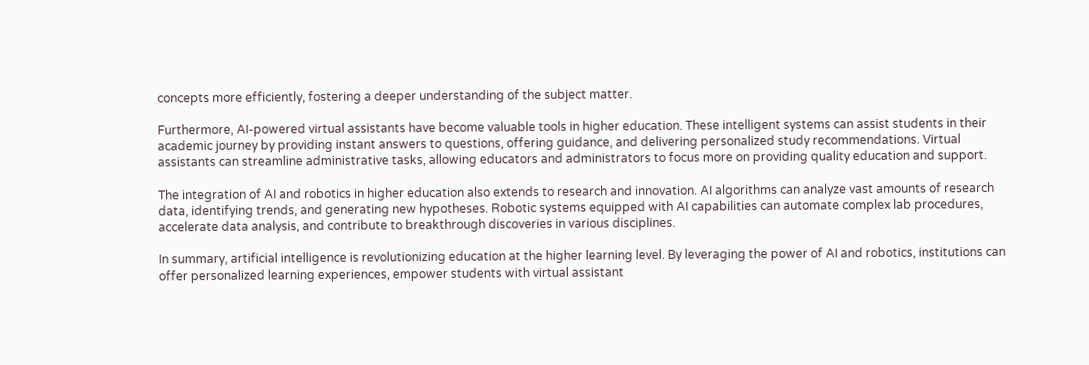concepts more efficiently, fostering a deeper understanding of the subject matter.

Furthermore, AI-powered virtual assistants have become valuable tools in higher education. These intelligent systems can assist students in their academic journey by providing instant answers to questions, offering guidance, and delivering personalized study recommendations. Virtual assistants can streamline administrative tasks, allowing educators and administrators to focus more on providing quality education and support.

The integration of AI and robotics in higher education also extends to research and innovation. AI algorithms can analyze vast amounts of research data, identifying trends, and generating new hypotheses. Robotic systems equipped with AI capabilities can automate complex lab procedures, accelerate data analysis, and contribute to breakthrough discoveries in various disciplines.

In summary, artificial intelligence is revolutionizing education at the higher learning level. By leveraging the power of AI and robotics, institutions can offer personalized learning experiences, empower students with virtual assistant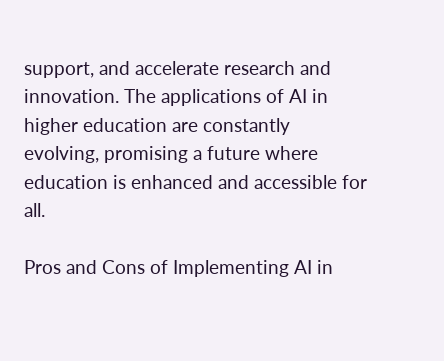support, and accelerate research and innovation. The applications of AI in higher education are constantly evolving, promising a future where education is enhanced and accessible for all.

Pros and Cons of Implementing AI in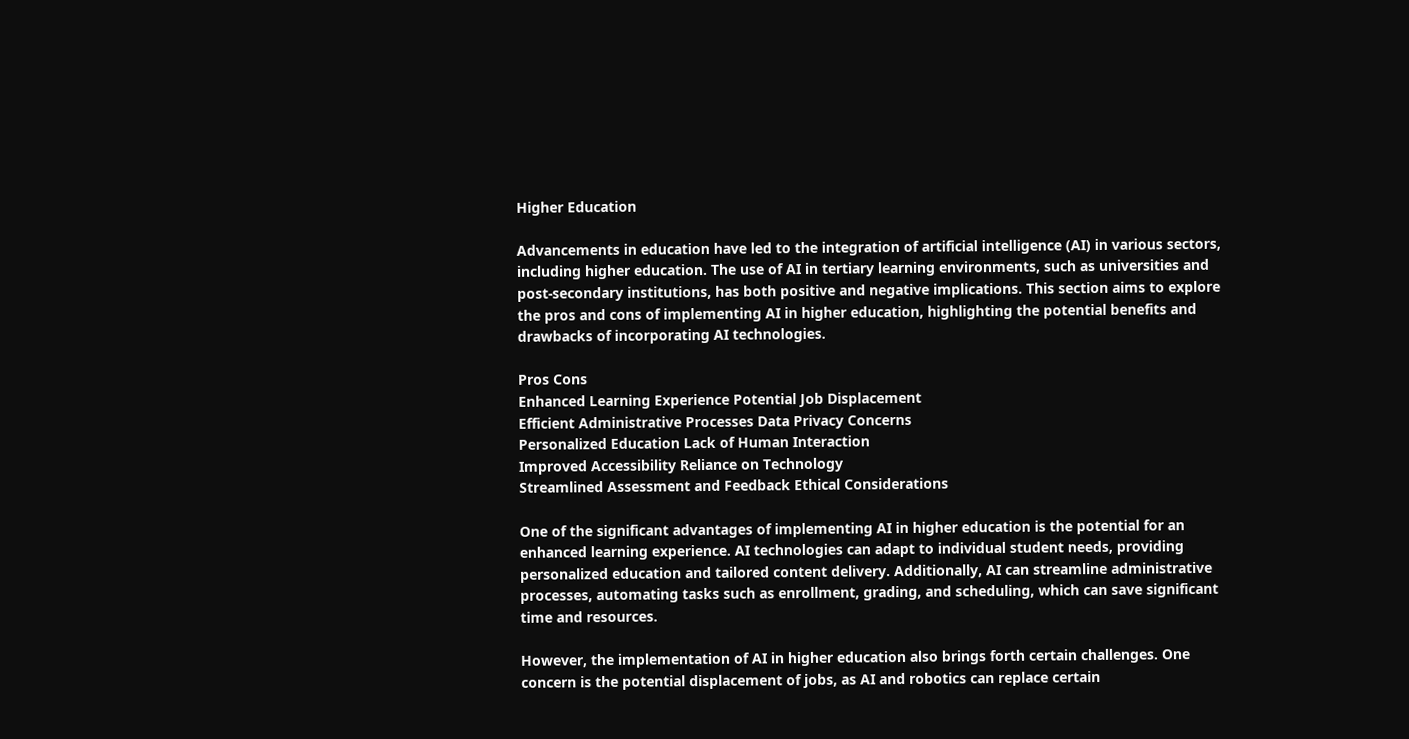Higher Education

Advancements in education have led to the integration of artificial intelligence (AI) in various sectors, including higher education. The use of AI in tertiary learning environments, such as universities and post-secondary institutions, has both positive and negative implications. This section aims to explore the pros and cons of implementing AI in higher education, highlighting the potential benefits and drawbacks of incorporating AI technologies.

Pros Cons
Enhanced Learning Experience Potential Job Displacement
Efficient Administrative Processes Data Privacy Concerns
Personalized Education Lack of Human Interaction
Improved Accessibility Reliance on Technology
Streamlined Assessment and Feedback Ethical Considerations

One of the significant advantages of implementing AI in higher education is the potential for an enhanced learning experience. AI technologies can adapt to individual student needs, providing personalized education and tailored content delivery. Additionally, AI can streamline administrative processes, automating tasks such as enrollment, grading, and scheduling, which can save significant time and resources.

However, the implementation of AI in higher education also brings forth certain challenges. One concern is the potential displacement of jobs, as AI and robotics can replace certain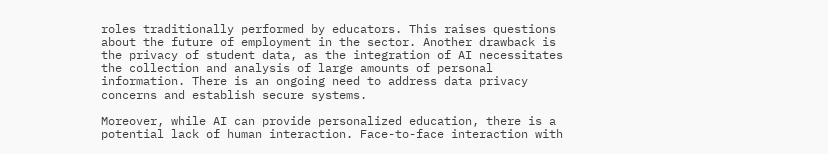roles traditionally performed by educators. This raises questions about the future of employment in the sector. Another drawback is the privacy of student data, as the integration of AI necessitates the collection and analysis of large amounts of personal information. There is an ongoing need to address data privacy concerns and establish secure systems.

Moreover, while AI can provide personalized education, there is a potential lack of human interaction. Face-to-face interaction with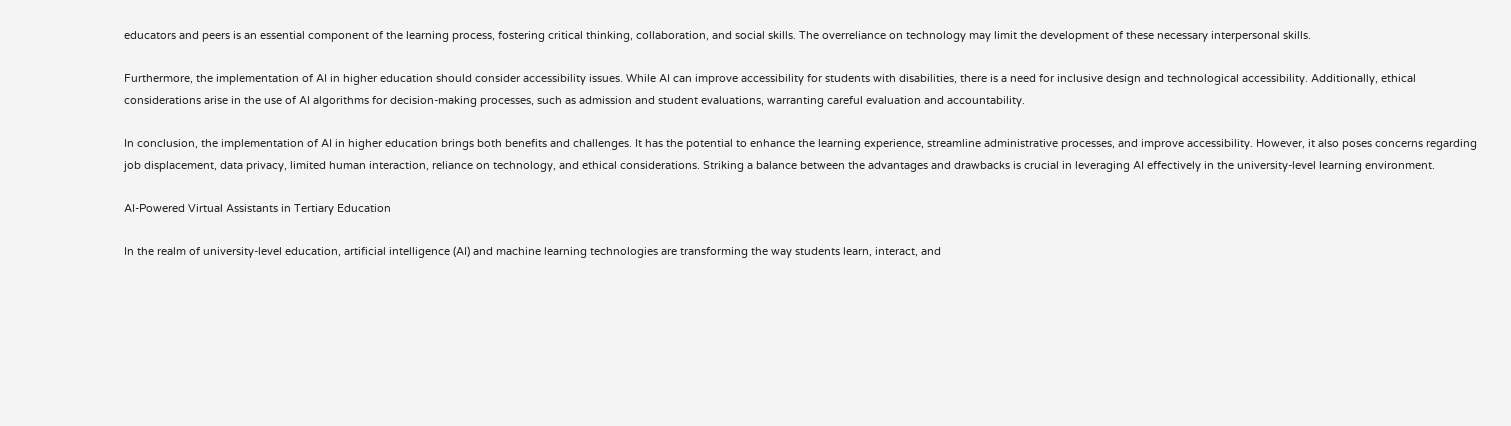educators and peers is an essential component of the learning process, fostering critical thinking, collaboration, and social skills. The overreliance on technology may limit the development of these necessary interpersonal skills.

Furthermore, the implementation of AI in higher education should consider accessibility issues. While AI can improve accessibility for students with disabilities, there is a need for inclusive design and technological accessibility. Additionally, ethical considerations arise in the use of AI algorithms for decision-making processes, such as admission and student evaluations, warranting careful evaluation and accountability.

In conclusion, the implementation of AI in higher education brings both benefits and challenges. It has the potential to enhance the learning experience, streamline administrative processes, and improve accessibility. However, it also poses concerns regarding job displacement, data privacy, limited human interaction, reliance on technology, and ethical considerations. Striking a balance between the advantages and drawbacks is crucial in leveraging AI effectively in the university-level learning environment.

AI-Powered Virtual Assistants in Tertiary Education

In the realm of university-level education, artificial intelligence (AI) and machine learning technologies are transforming the way students learn, interact, and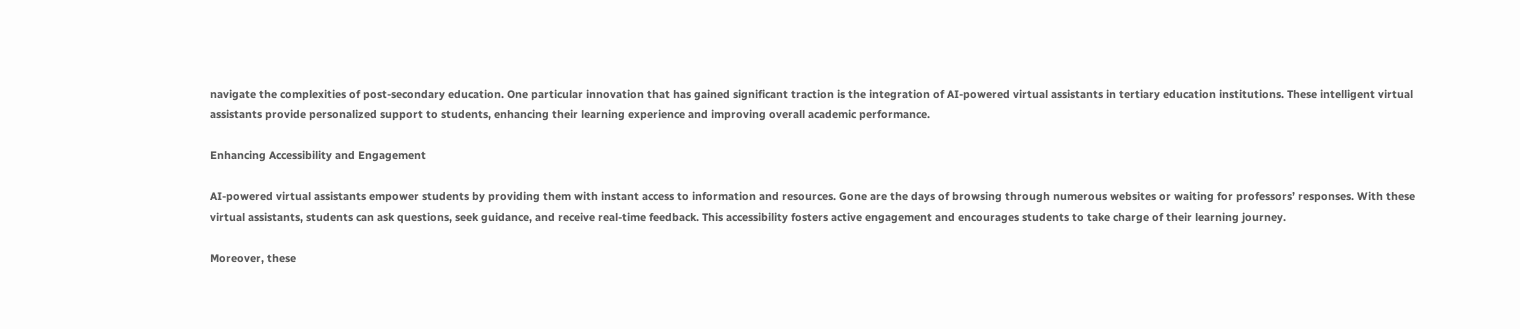navigate the complexities of post-secondary education. One particular innovation that has gained significant traction is the integration of AI-powered virtual assistants in tertiary education institutions. These intelligent virtual assistants provide personalized support to students, enhancing their learning experience and improving overall academic performance.

Enhancing Accessibility and Engagement

AI-powered virtual assistants empower students by providing them with instant access to information and resources. Gone are the days of browsing through numerous websites or waiting for professors’ responses. With these virtual assistants, students can ask questions, seek guidance, and receive real-time feedback. This accessibility fosters active engagement and encourages students to take charge of their learning journey.

Moreover, these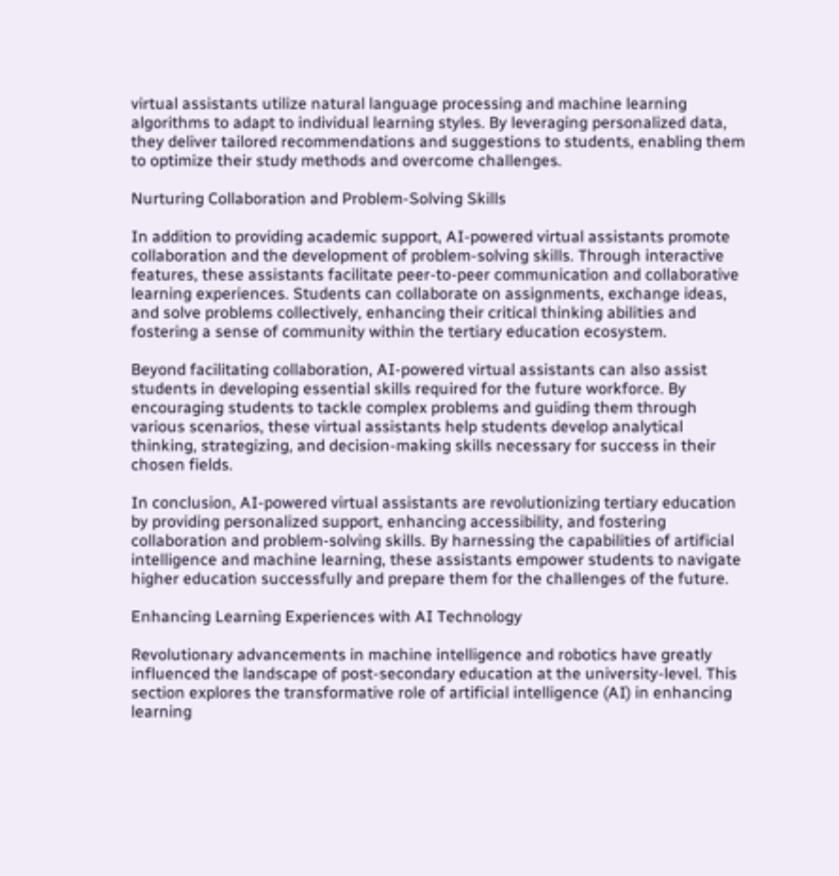virtual assistants utilize natural language processing and machine learning algorithms to adapt to individual learning styles. By leveraging personalized data, they deliver tailored recommendations and suggestions to students, enabling them to optimize their study methods and overcome challenges.

Nurturing Collaboration and Problem-Solving Skills

In addition to providing academic support, AI-powered virtual assistants promote collaboration and the development of problem-solving skills. Through interactive features, these assistants facilitate peer-to-peer communication and collaborative learning experiences. Students can collaborate on assignments, exchange ideas, and solve problems collectively, enhancing their critical thinking abilities and fostering a sense of community within the tertiary education ecosystem.

Beyond facilitating collaboration, AI-powered virtual assistants can also assist students in developing essential skills required for the future workforce. By encouraging students to tackle complex problems and guiding them through various scenarios, these virtual assistants help students develop analytical thinking, strategizing, and decision-making skills necessary for success in their chosen fields.

In conclusion, AI-powered virtual assistants are revolutionizing tertiary education by providing personalized support, enhancing accessibility, and fostering collaboration and problem-solving skills. By harnessing the capabilities of artificial intelligence and machine learning, these assistants empower students to navigate higher education successfully and prepare them for the challenges of the future.

Enhancing Learning Experiences with AI Technology

Revolutionary advancements in machine intelligence and robotics have greatly influenced the landscape of post-secondary education at the university-level. This section explores the transformative role of artificial intelligence (AI) in enhancing learning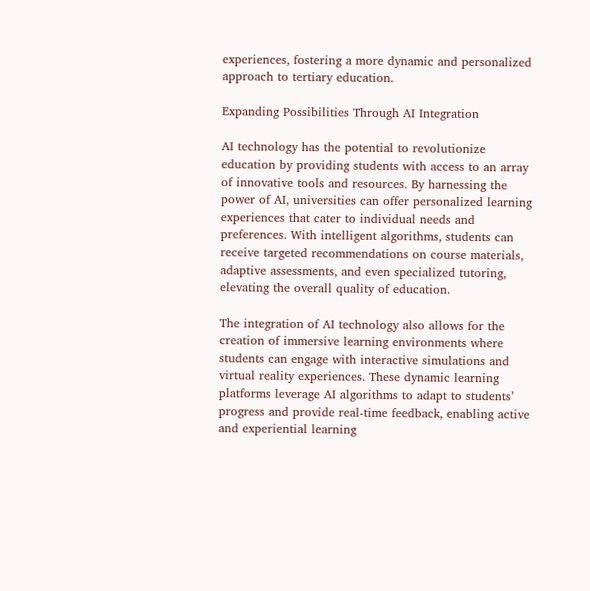experiences, fostering a more dynamic and personalized approach to tertiary education.

Expanding Possibilities Through AI Integration

AI technology has the potential to revolutionize education by providing students with access to an array of innovative tools and resources. By harnessing the power of AI, universities can offer personalized learning experiences that cater to individual needs and preferences. With intelligent algorithms, students can receive targeted recommendations on course materials, adaptive assessments, and even specialized tutoring, elevating the overall quality of education.

The integration of AI technology also allows for the creation of immersive learning environments where students can engage with interactive simulations and virtual reality experiences. These dynamic learning platforms leverage AI algorithms to adapt to students’ progress and provide real-time feedback, enabling active and experiential learning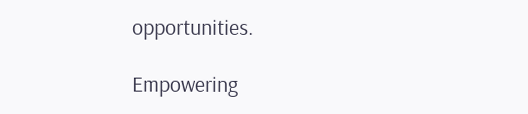opportunities.

Empowering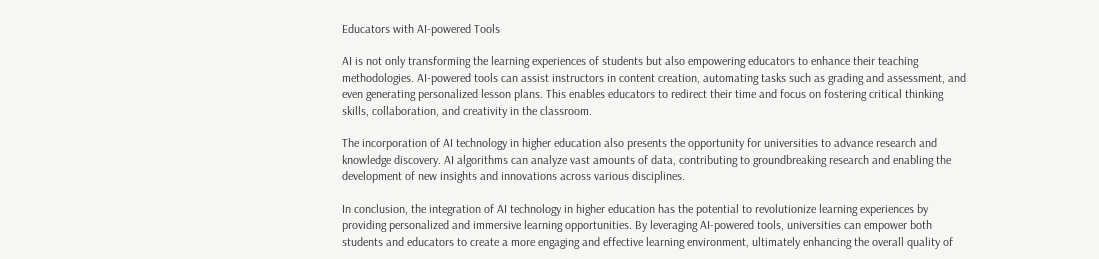Educators with AI-powered Tools

AI is not only transforming the learning experiences of students but also empowering educators to enhance their teaching methodologies. AI-powered tools can assist instructors in content creation, automating tasks such as grading and assessment, and even generating personalized lesson plans. This enables educators to redirect their time and focus on fostering critical thinking skills, collaboration, and creativity in the classroom.

The incorporation of AI technology in higher education also presents the opportunity for universities to advance research and knowledge discovery. AI algorithms can analyze vast amounts of data, contributing to groundbreaking research and enabling the development of new insights and innovations across various disciplines.

In conclusion, the integration of AI technology in higher education has the potential to revolutionize learning experiences by providing personalized and immersive learning opportunities. By leveraging AI-powered tools, universities can empower both students and educators to create a more engaging and effective learning environment, ultimately enhancing the overall quality of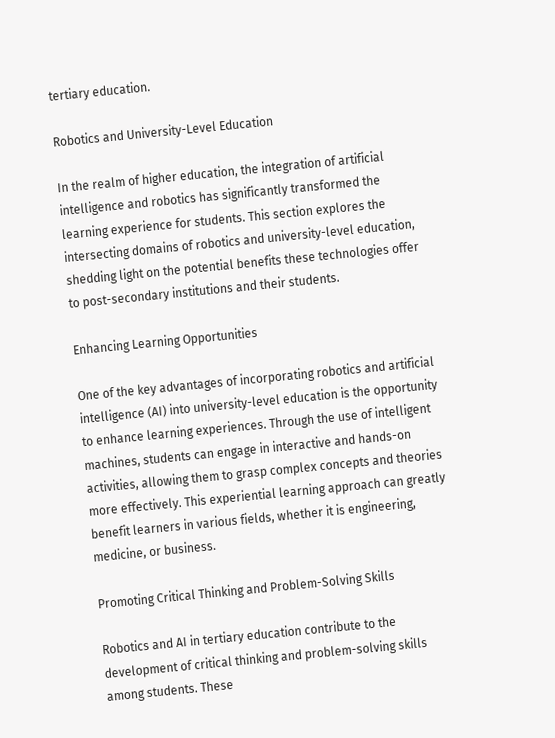tertiary education.

Robotics and University-Level Education

In the realm of higher education, the integration of artificial intelligence and robotics has significantly transformed the learning experience for students. This section explores the intersecting domains of robotics and university-level education, shedding light on the potential benefits these technologies offer to post-secondary institutions and their students.

Enhancing Learning Opportunities

One of the key advantages of incorporating robotics and artificial intelligence (AI) into university-level education is the opportunity to enhance learning experiences. Through the use of intelligent machines, students can engage in interactive and hands-on activities, allowing them to grasp complex concepts and theories more effectively. This experiential learning approach can greatly benefit learners in various fields, whether it is engineering, medicine, or business.

Promoting Critical Thinking and Problem-Solving Skills

Robotics and AI in tertiary education contribute to the development of critical thinking and problem-solving skills among students. These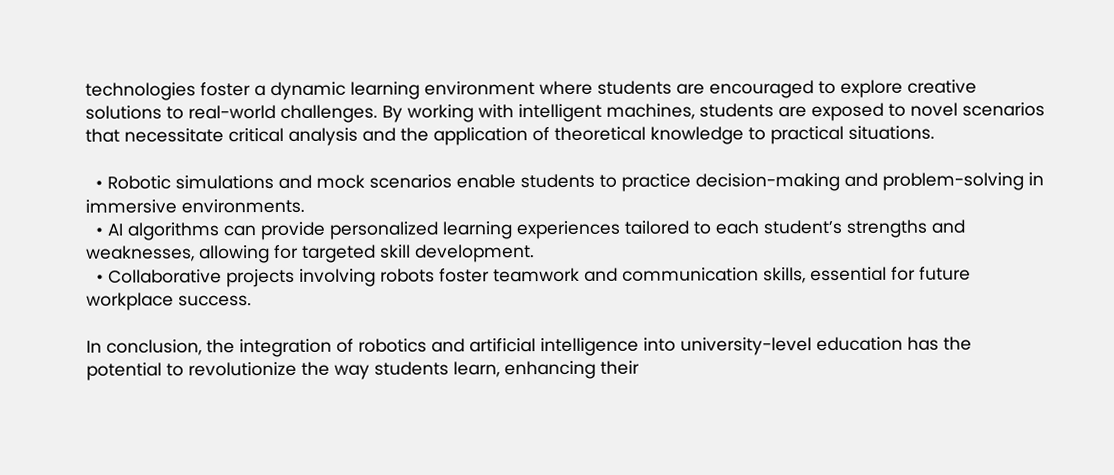technologies foster a dynamic learning environment where students are encouraged to explore creative solutions to real-world challenges. By working with intelligent machines, students are exposed to novel scenarios that necessitate critical analysis and the application of theoretical knowledge to practical situations.

  • Robotic simulations and mock scenarios enable students to practice decision-making and problem-solving in immersive environments.
  • AI algorithms can provide personalized learning experiences tailored to each student’s strengths and weaknesses, allowing for targeted skill development.
  • Collaborative projects involving robots foster teamwork and communication skills, essential for future workplace success.

In conclusion, the integration of robotics and artificial intelligence into university-level education has the potential to revolutionize the way students learn, enhancing their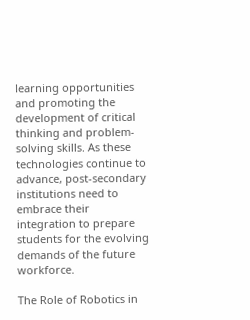learning opportunities and promoting the development of critical thinking and problem-solving skills. As these technologies continue to advance, post-secondary institutions need to embrace their integration to prepare students for the evolving demands of the future workforce.

The Role of Robotics in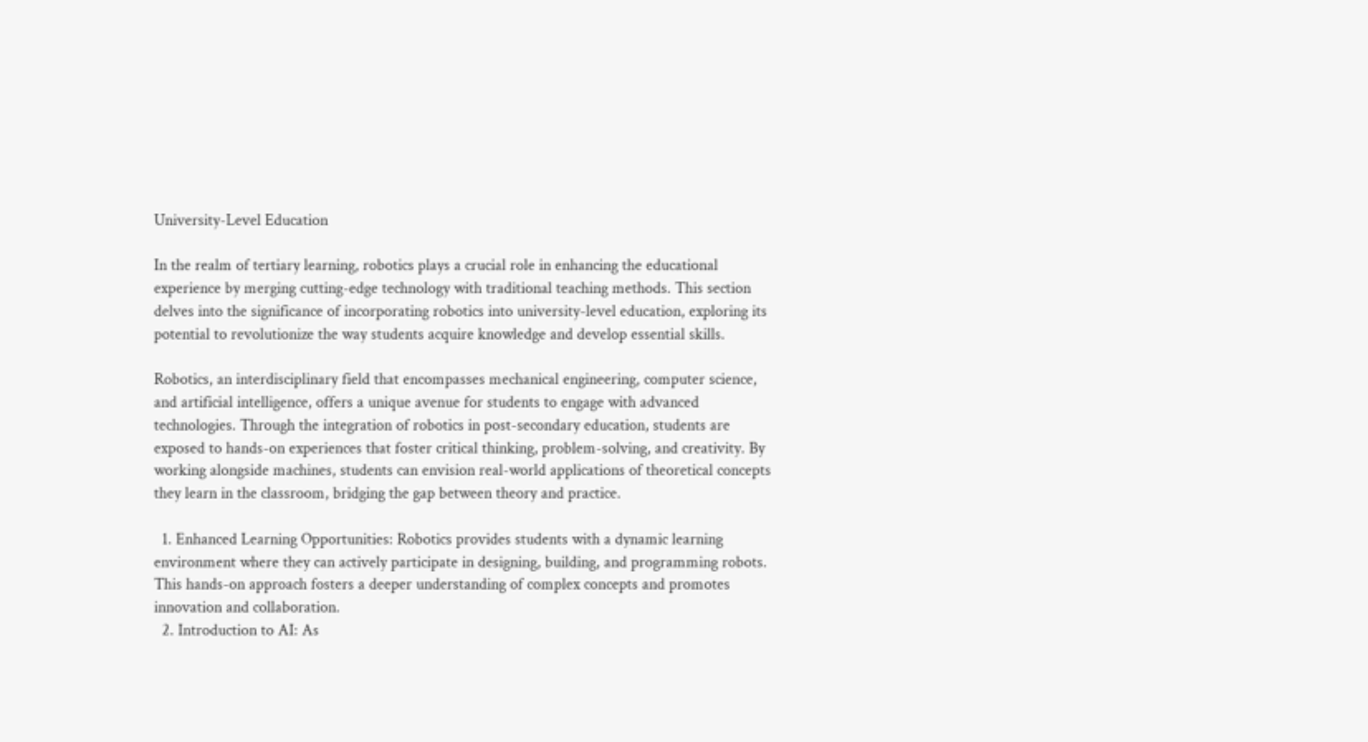University-Level Education

In the realm of tertiary learning, robotics plays a crucial role in enhancing the educational experience by merging cutting-edge technology with traditional teaching methods. This section delves into the significance of incorporating robotics into university-level education, exploring its potential to revolutionize the way students acquire knowledge and develop essential skills.

Robotics, an interdisciplinary field that encompasses mechanical engineering, computer science, and artificial intelligence, offers a unique avenue for students to engage with advanced technologies. Through the integration of robotics in post-secondary education, students are exposed to hands-on experiences that foster critical thinking, problem-solving, and creativity. By working alongside machines, students can envision real-world applications of theoretical concepts they learn in the classroom, bridging the gap between theory and practice.

  1. Enhanced Learning Opportunities: Robotics provides students with a dynamic learning environment where they can actively participate in designing, building, and programming robots. This hands-on approach fosters a deeper understanding of complex concepts and promotes innovation and collaboration.
  2. Introduction to AI: As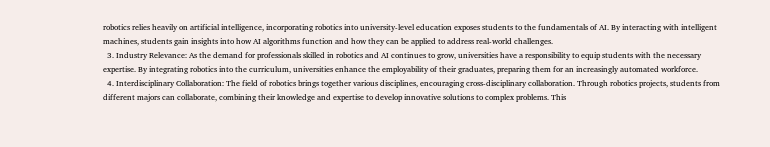robotics relies heavily on artificial intelligence, incorporating robotics into university-level education exposes students to the fundamentals of AI. By interacting with intelligent machines, students gain insights into how AI algorithms function and how they can be applied to address real-world challenges.
  3. Industry Relevance: As the demand for professionals skilled in robotics and AI continues to grow, universities have a responsibility to equip students with the necessary expertise. By integrating robotics into the curriculum, universities enhance the employability of their graduates, preparing them for an increasingly automated workforce.
  4. Interdisciplinary Collaboration: The field of robotics brings together various disciplines, encouraging cross-disciplinary collaboration. Through robotics projects, students from different majors can collaborate, combining their knowledge and expertise to develop innovative solutions to complex problems. This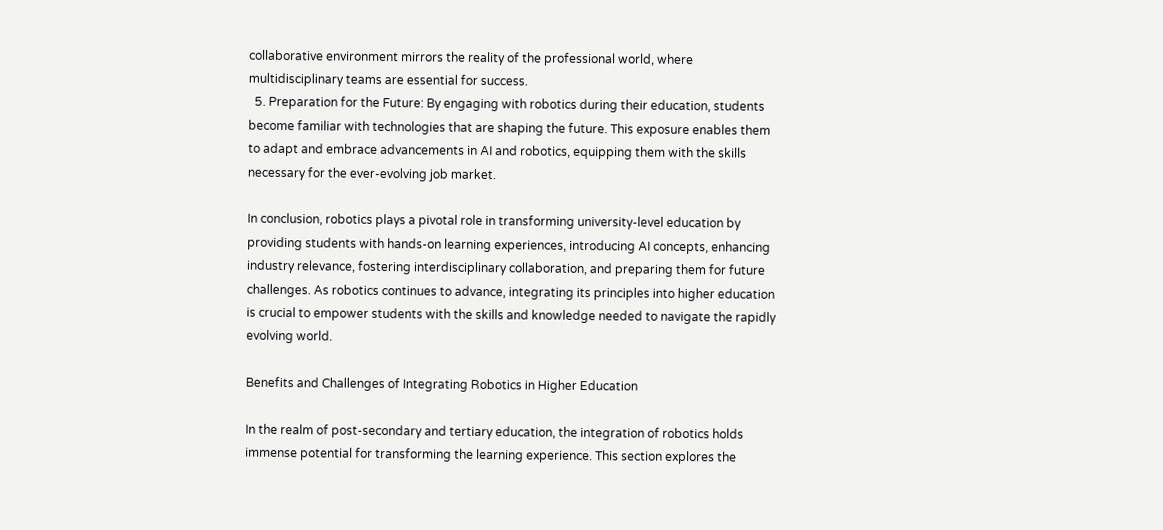collaborative environment mirrors the reality of the professional world, where multidisciplinary teams are essential for success.
  5. Preparation for the Future: By engaging with robotics during their education, students become familiar with technologies that are shaping the future. This exposure enables them to adapt and embrace advancements in AI and robotics, equipping them with the skills necessary for the ever-evolving job market.

In conclusion, robotics plays a pivotal role in transforming university-level education by providing students with hands-on learning experiences, introducing AI concepts, enhancing industry relevance, fostering interdisciplinary collaboration, and preparing them for future challenges. As robotics continues to advance, integrating its principles into higher education is crucial to empower students with the skills and knowledge needed to navigate the rapidly evolving world.

Benefits and Challenges of Integrating Robotics in Higher Education

In the realm of post-secondary and tertiary education, the integration of robotics holds immense potential for transforming the learning experience. This section explores the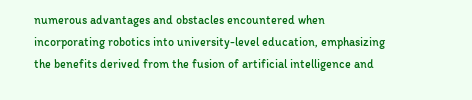numerous advantages and obstacles encountered when incorporating robotics into university-level education, emphasizing the benefits derived from the fusion of artificial intelligence and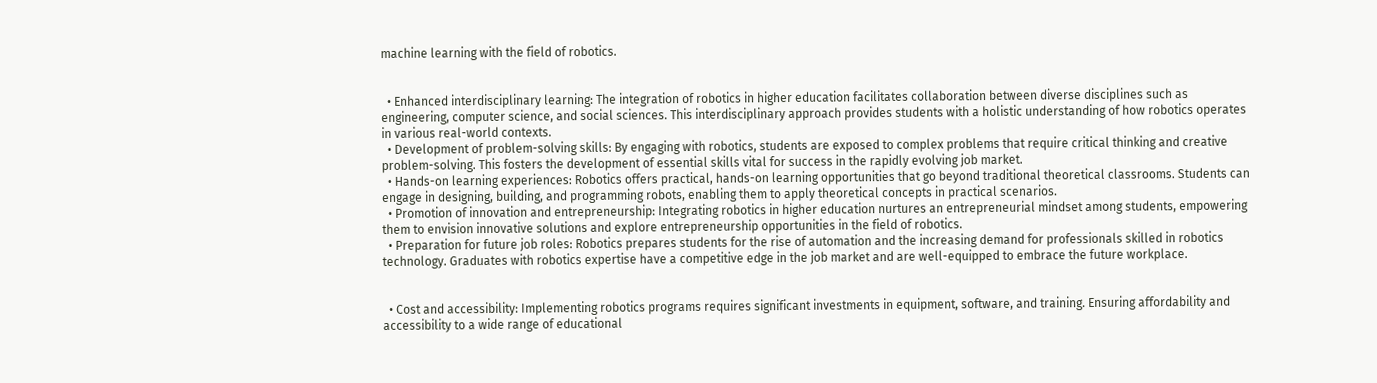machine learning with the field of robotics.


  • Enhanced interdisciplinary learning: The integration of robotics in higher education facilitates collaboration between diverse disciplines such as engineering, computer science, and social sciences. This interdisciplinary approach provides students with a holistic understanding of how robotics operates in various real-world contexts.
  • Development of problem-solving skills: By engaging with robotics, students are exposed to complex problems that require critical thinking and creative problem-solving. This fosters the development of essential skills vital for success in the rapidly evolving job market.
  • Hands-on learning experiences: Robotics offers practical, hands-on learning opportunities that go beyond traditional theoretical classrooms. Students can engage in designing, building, and programming robots, enabling them to apply theoretical concepts in practical scenarios.
  • Promotion of innovation and entrepreneurship: Integrating robotics in higher education nurtures an entrepreneurial mindset among students, empowering them to envision innovative solutions and explore entrepreneurship opportunities in the field of robotics.
  • Preparation for future job roles: Robotics prepares students for the rise of automation and the increasing demand for professionals skilled in robotics technology. Graduates with robotics expertise have a competitive edge in the job market and are well-equipped to embrace the future workplace.


  • Cost and accessibility: Implementing robotics programs requires significant investments in equipment, software, and training. Ensuring affordability and accessibility to a wide range of educational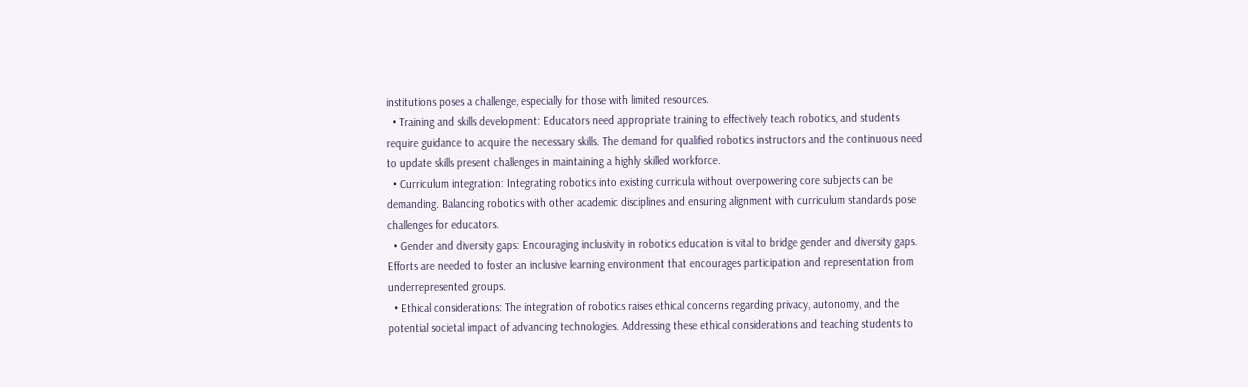institutions poses a challenge, especially for those with limited resources.
  • Training and skills development: Educators need appropriate training to effectively teach robotics, and students require guidance to acquire the necessary skills. The demand for qualified robotics instructors and the continuous need to update skills present challenges in maintaining a highly skilled workforce.
  • Curriculum integration: Integrating robotics into existing curricula without overpowering core subjects can be demanding. Balancing robotics with other academic disciplines and ensuring alignment with curriculum standards pose challenges for educators.
  • Gender and diversity gaps: Encouraging inclusivity in robotics education is vital to bridge gender and diversity gaps. Efforts are needed to foster an inclusive learning environment that encourages participation and representation from underrepresented groups.
  • Ethical considerations: The integration of robotics raises ethical concerns regarding privacy, autonomy, and the potential societal impact of advancing technologies. Addressing these ethical considerations and teaching students to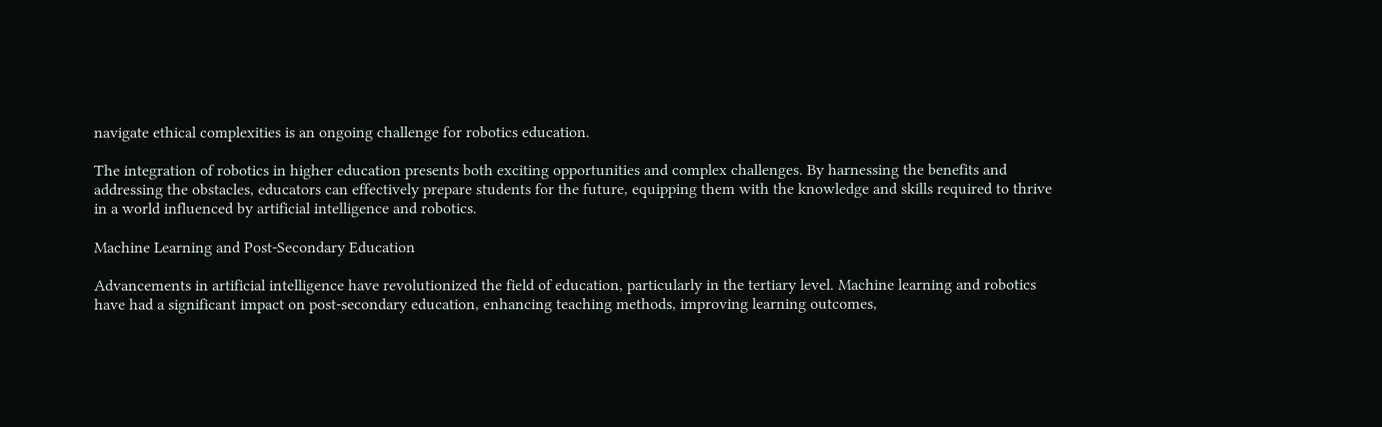navigate ethical complexities is an ongoing challenge for robotics education.

The integration of robotics in higher education presents both exciting opportunities and complex challenges. By harnessing the benefits and addressing the obstacles, educators can effectively prepare students for the future, equipping them with the knowledge and skills required to thrive in a world influenced by artificial intelligence and robotics.

Machine Learning and Post-Secondary Education

Advancements in artificial intelligence have revolutionized the field of education, particularly in the tertiary level. Machine learning and robotics have had a significant impact on post-secondary education, enhancing teaching methods, improving learning outcomes,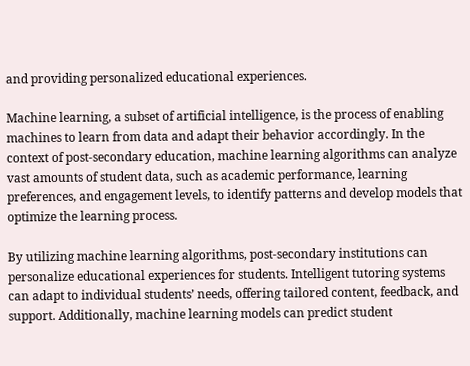and providing personalized educational experiences.

Machine learning, a subset of artificial intelligence, is the process of enabling machines to learn from data and adapt their behavior accordingly. In the context of post-secondary education, machine learning algorithms can analyze vast amounts of student data, such as academic performance, learning preferences, and engagement levels, to identify patterns and develop models that optimize the learning process.

By utilizing machine learning algorithms, post-secondary institutions can personalize educational experiences for students. Intelligent tutoring systems can adapt to individual students’ needs, offering tailored content, feedback, and support. Additionally, machine learning models can predict student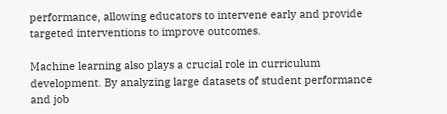performance, allowing educators to intervene early and provide targeted interventions to improve outcomes.

Machine learning also plays a crucial role in curriculum development. By analyzing large datasets of student performance and job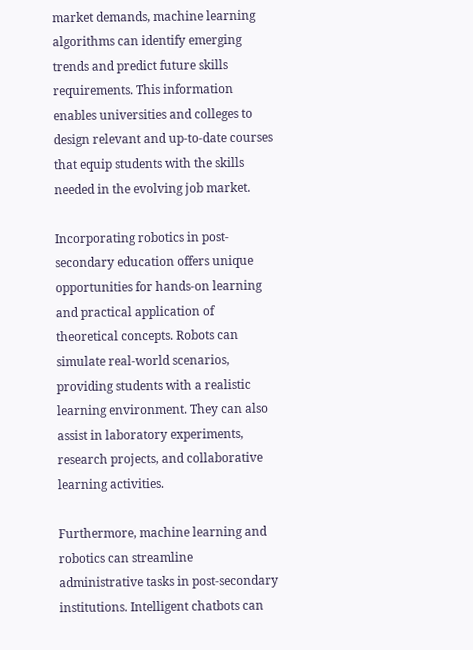market demands, machine learning algorithms can identify emerging trends and predict future skills requirements. This information enables universities and colleges to design relevant and up-to-date courses that equip students with the skills needed in the evolving job market.

Incorporating robotics in post-secondary education offers unique opportunities for hands-on learning and practical application of theoretical concepts. Robots can simulate real-world scenarios, providing students with a realistic learning environment. They can also assist in laboratory experiments, research projects, and collaborative learning activities.

Furthermore, machine learning and robotics can streamline administrative tasks in post-secondary institutions. Intelligent chatbots can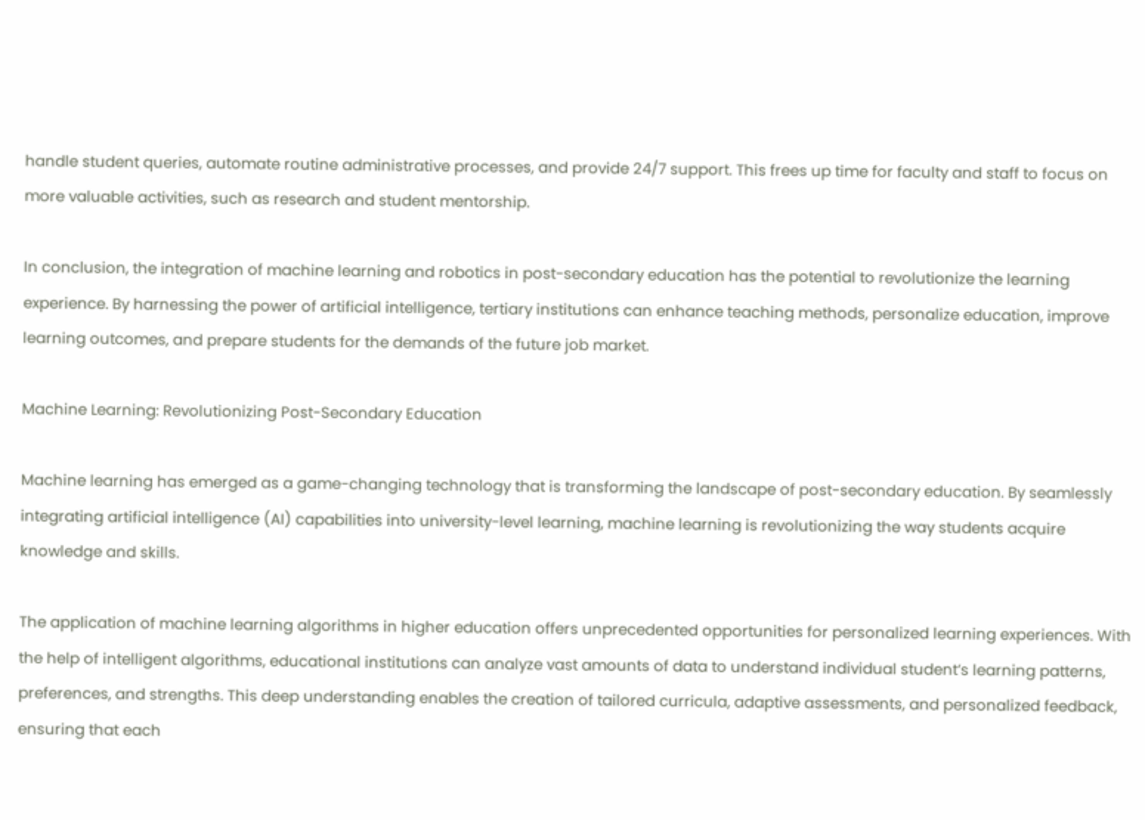handle student queries, automate routine administrative processes, and provide 24/7 support. This frees up time for faculty and staff to focus on more valuable activities, such as research and student mentorship.

In conclusion, the integration of machine learning and robotics in post-secondary education has the potential to revolutionize the learning experience. By harnessing the power of artificial intelligence, tertiary institutions can enhance teaching methods, personalize education, improve learning outcomes, and prepare students for the demands of the future job market.

Machine Learning: Revolutionizing Post-Secondary Education

Machine learning has emerged as a game-changing technology that is transforming the landscape of post-secondary education. By seamlessly integrating artificial intelligence (AI) capabilities into university-level learning, machine learning is revolutionizing the way students acquire knowledge and skills.

The application of machine learning algorithms in higher education offers unprecedented opportunities for personalized learning experiences. With the help of intelligent algorithms, educational institutions can analyze vast amounts of data to understand individual student’s learning patterns, preferences, and strengths. This deep understanding enables the creation of tailored curricula, adaptive assessments, and personalized feedback, ensuring that each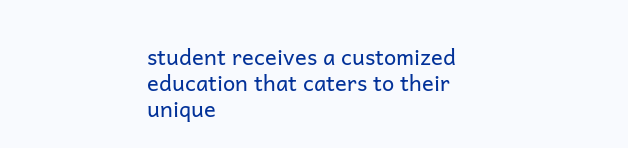student receives a customized education that caters to their unique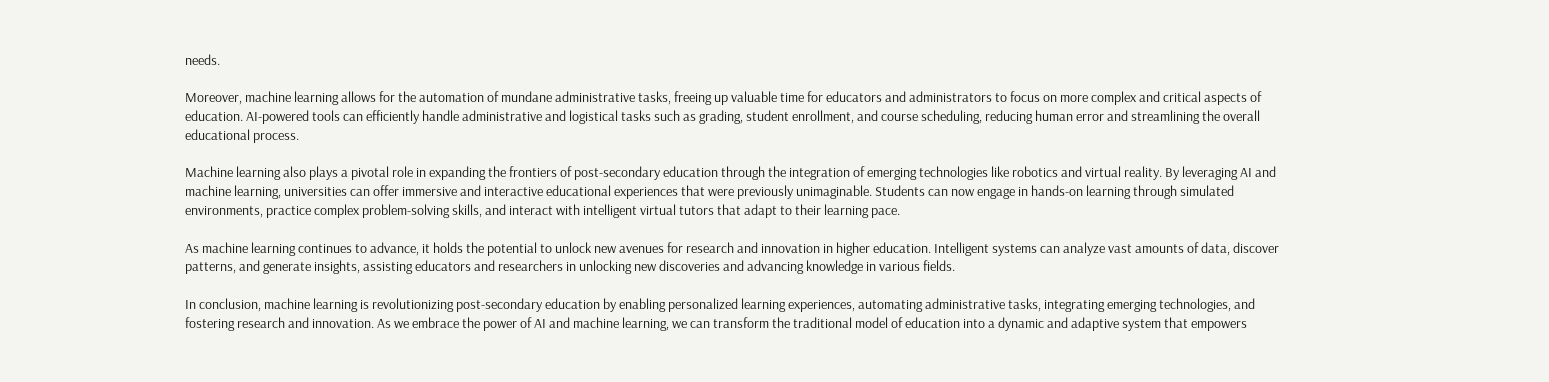needs.

Moreover, machine learning allows for the automation of mundane administrative tasks, freeing up valuable time for educators and administrators to focus on more complex and critical aspects of education. AI-powered tools can efficiently handle administrative and logistical tasks such as grading, student enrollment, and course scheduling, reducing human error and streamlining the overall educational process.

Machine learning also plays a pivotal role in expanding the frontiers of post-secondary education through the integration of emerging technologies like robotics and virtual reality. By leveraging AI and machine learning, universities can offer immersive and interactive educational experiences that were previously unimaginable. Students can now engage in hands-on learning through simulated environments, practice complex problem-solving skills, and interact with intelligent virtual tutors that adapt to their learning pace.

As machine learning continues to advance, it holds the potential to unlock new avenues for research and innovation in higher education. Intelligent systems can analyze vast amounts of data, discover patterns, and generate insights, assisting educators and researchers in unlocking new discoveries and advancing knowledge in various fields.

In conclusion, machine learning is revolutionizing post-secondary education by enabling personalized learning experiences, automating administrative tasks, integrating emerging technologies, and fostering research and innovation. As we embrace the power of AI and machine learning, we can transform the traditional model of education into a dynamic and adaptive system that empowers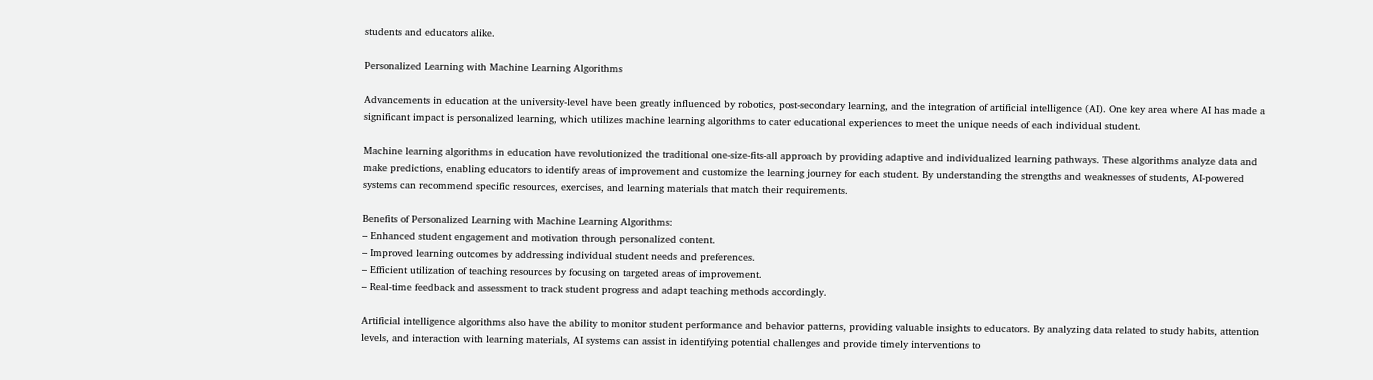students and educators alike.

Personalized Learning with Machine Learning Algorithms

Advancements in education at the university-level have been greatly influenced by robotics, post-secondary learning, and the integration of artificial intelligence (AI). One key area where AI has made a significant impact is personalized learning, which utilizes machine learning algorithms to cater educational experiences to meet the unique needs of each individual student.

Machine learning algorithms in education have revolutionized the traditional one-size-fits-all approach by providing adaptive and individualized learning pathways. These algorithms analyze data and make predictions, enabling educators to identify areas of improvement and customize the learning journey for each student. By understanding the strengths and weaknesses of students, AI-powered systems can recommend specific resources, exercises, and learning materials that match their requirements.

Benefits of Personalized Learning with Machine Learning Algorithms:
– Enhanced student engagement and motivation through personalized content.
– Improved learning outcomes by addressing individual student needs and preferences.
– Efficient utilization of teaching resources by focusing on targeted areas of improvement.
– Real-time feedback and assessment to track student progress and adapt teaching methods accordingly.

Artificial intelligence algorithms also have the ability to monitor student performance and behavior patterns, providing valuable insights to educators. By analyzing data related to study habits, attention levels, and interaction with learning materials, AI systems can assist in identifying potential challenges and provide timely interventions to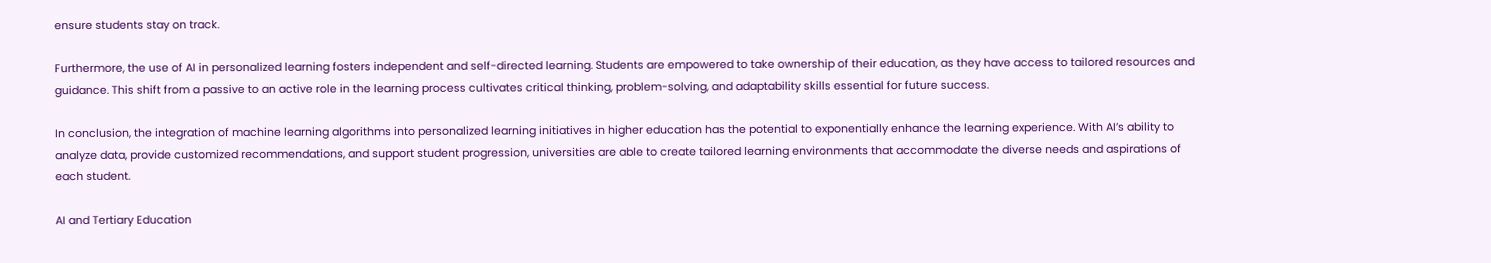ensure students stay on track.

Furthermore, the use of AI in personalized learning fosters independent and self-directed learning. Students are empowered to take ownership of their education, as they have access to tailored resources and guidance. This shift from a passive to an active role in the learning process cultivates critical thinking, problem-solving, and adaptability skills essential for future success.

In conclusion, the integration of machine learning algorithms into personalized learning initiatives in higher education has the potential to exponentially enhance the learning experience. With AI’s ability to analyze data, provide customized recommendations, and support student progression, universities are able to create tailored learning environments that accommodate the diverse needs and aspirations of each student.

AI and Tertiary Education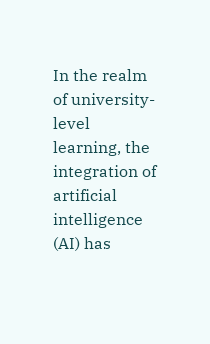In the realm of university-level learning, the integration of artificial intelligence (AI) has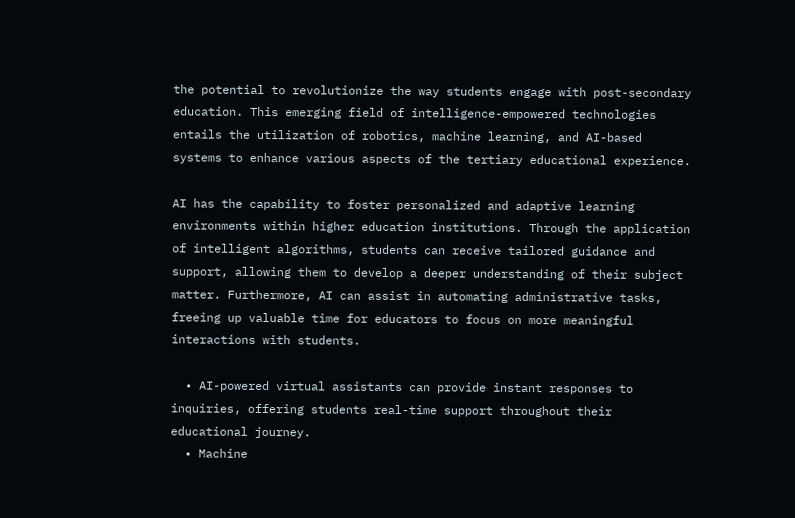the potential to revolutionize the way students engage with post-secondary education. This emerging field of intelligence-empowered technologies entails the utilization of robotics, machine learning, and AI-based systems to enhance various aspects of the tertiary educational experience.

AI has the capability to foster personalized and adaptive learning environments within higher education institutions. Through the application of intelligent algorithms, students can receive tailored guidance and support, allowing them to develop a deeper understanding of their subject matter. Furthermore, AI can assist in automating administrative tasks, freeing up valuable time for educators to focus on more meaningful interactions with students.

  • AI-powered virtual assistants can provide instant responses to inquiries, offering students real-time support throughout their educational journey.
  • Machine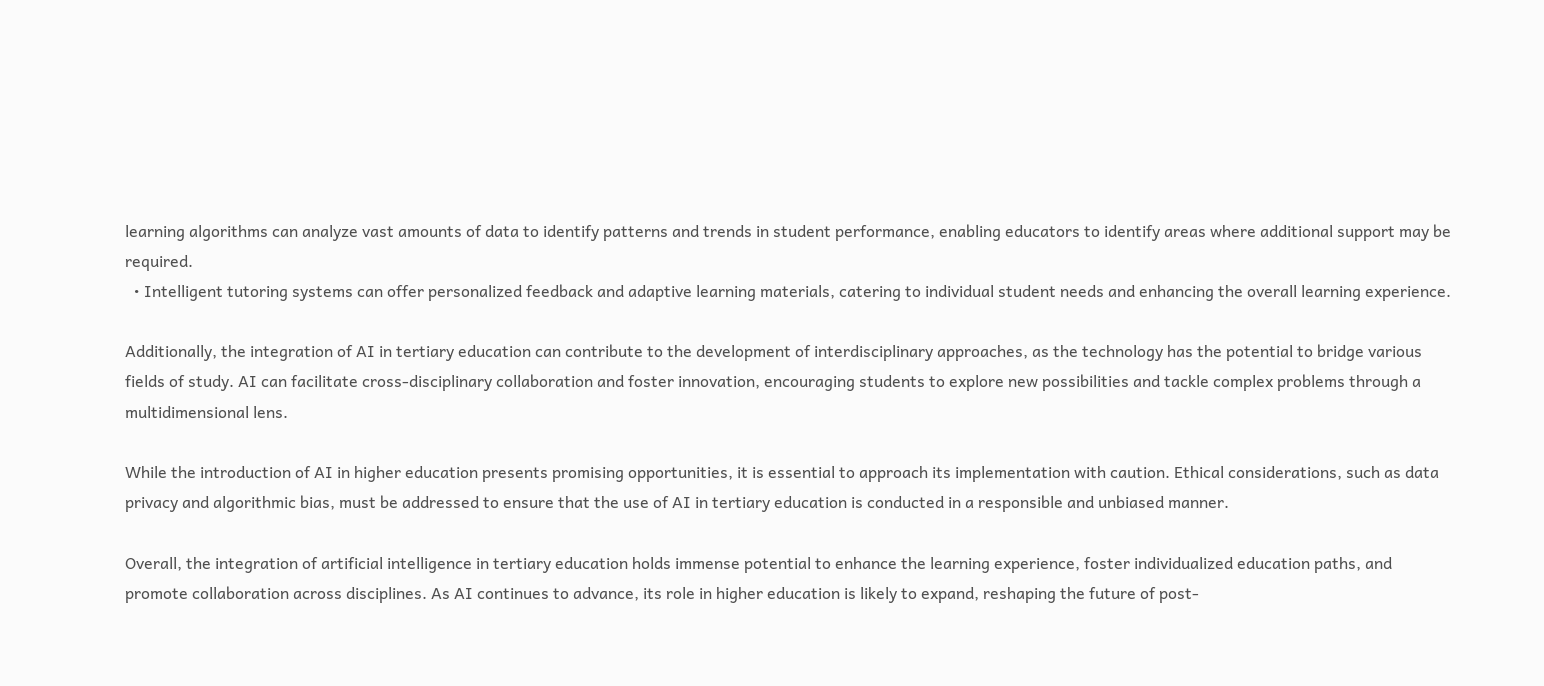learning algorithms can analyze vast amounts of data to identify patterns and trends in student performance, enabling educators to identify areas where additional support may be required.
  • Intelligent tutoring systems can offer personalized feedback and adaptive learning materials, catering to individual student needs and enhancing the overall learning experience.

Additionally, the integration of AI in tertiary education can contribute to the development of interdisciplinary approaches, as the technology has the potential to bridge various fields of study. AI can facilitate cross-disciplinary collaboration and foster innovation, encouraging students to explore new possibilities and tackle complex problems through a multidimensional lens.

While the introduction of AI in higher education presents promising opportunities, it is essential to approach its implementation with caution. Ethical considerations, such as data privacy and algorithmic bias, must be addressed to ensure that the use of AI in tertiary education is conducted in a responsible and unbiased manner.

Overall, the integration of artificial intelligence in tertiary education holds immense potential to enhance the learning experience, foster individualized education paths, and promote collaboration across disciplines. As AI continues to advance, its role in higher education is likely to expand, reshaping the future of post-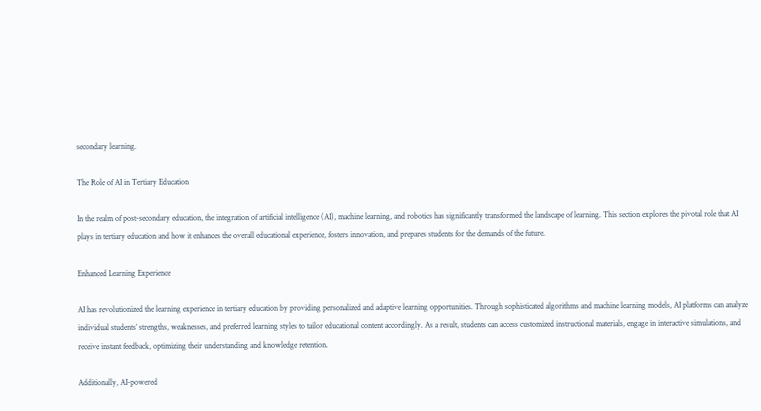secondary learning.

The Role of AI in Tertiary Education

In the realm of post-secondary education, the integration of artificial intelligence (AI), machine learning, and robotics has significantly transformed the landscape of learning. This section explores the pivotal role that AI plays in tertiary education and how it enhances the overall educational experience, fosters innovation, and prepares students for the demands of the future.

Enhanced Learning Experience

AI has revolutionized the learning experience in tertiary education by providing personalized and adaptive learning opportunities. Through sophisticated algorithms and machine learning models, AI platforms can analyze individual students’ strengths, weaknesses, and preferred learning styles to tailor educational content accordingly. As a result, students can access customized instructional materials, engage in interactive simulations, and receive instant feedback, optimizing their understanding and knowledge retention.

Additionally, AI-powered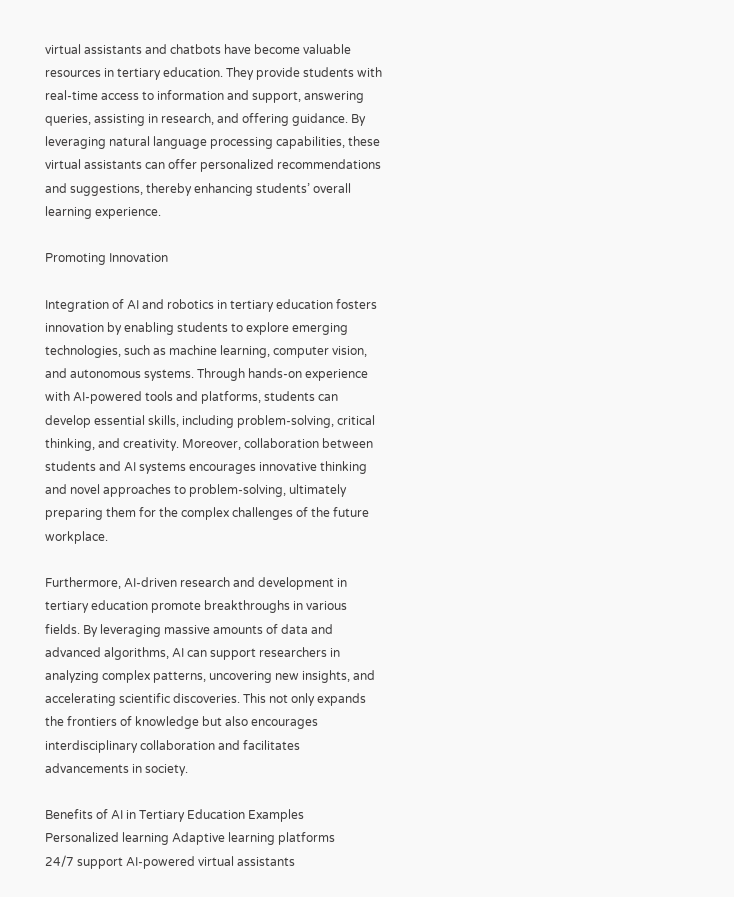virtual assistants and chatbots have become valuable resources in tertiary education. They provide students with real-time access to information and support, answering queries, assisting in research, and offering guidance. By leveraging natural language processing capabilities, these virtual assistants can offer personalized recommendations and suggestions, thereby enhancing students’ overall learning experience.

Promoting Innovation

Integration of AI and robotics in tertiary education fosters innovation by enabling students to explore emerging technologies, such as machine learning, computer vision, and autonomous systems. Through hands-on experience with AI-powered tools and platforms, students can develop essential skills, including problem-solving, critical thinking, and creativity. Moreover, collaboration between students and AI systems encourages innovative thinking and novel approaches to problem-solving, ultimately preparing them for the complex challenges of the future workplace.

Furthermore, AI-driven research and development in tertiary education promote breakthroughs in various fields. By leveraging massive amounts of data and advanced algorithms, AI can support researchers in analyzing complex patterns, uncovering new insights, and accelerating scientific discoveries. This not only expands the frontiers of knowledge but also encourages interdisciplinary collaboration and facilitates advancements in society.

Benefits of AI in Tertiary Education Examples
Personalized learning Adaptive learning platforms
24/7 support AI-powered virtual assistants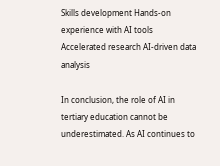Skills development Hands-on experience with AI tools
Accelerated research AI-driven data analysis

In conclusion, the role of AI in tertiary education cannot be underestimated. As AI continues to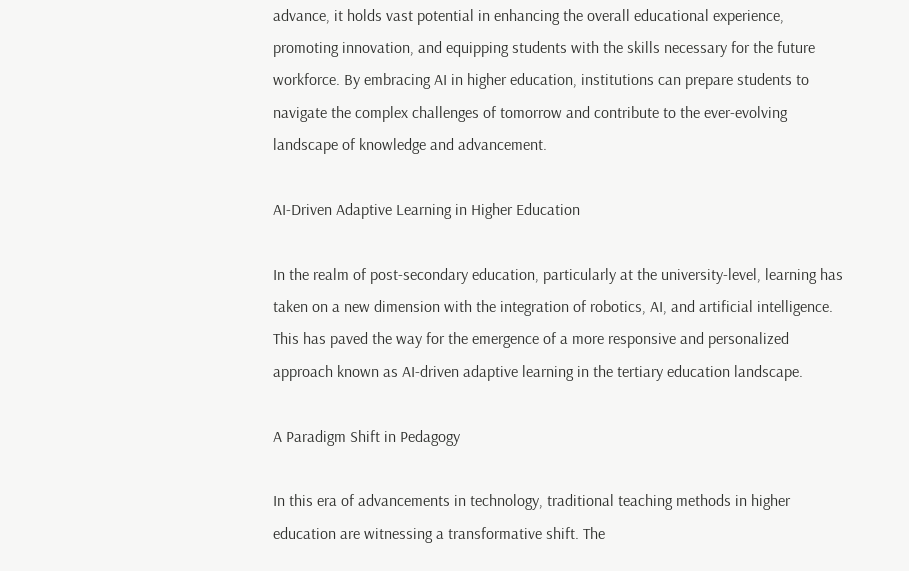advance, it holds vast potential in enhancing the overall educational experience, promoting innovation, and equipping students with the skills necessary for the future workforce. By embracing AI in higher education, institutions can prepare students to navigate the complex challenges of tomorrow and contribute to the ever-evolving landscape of knowledge and advancement.

AI-Driven Adaptive Learning in Higher Education

In the realm of post-secondary education, particularly at the university-level, learning has taken on a new dimension with the integration of robotics, AI, and artificial intelligence. This has paved the way for the emergence of a more responsive and personalized approach known as AI-driven adaptive learning in the tertiary education landscape.

A Paradigm Shift in Pedagogy

In this era of advancements in technology, traditional teaching methods in higher education are witnessing a transformative shift. The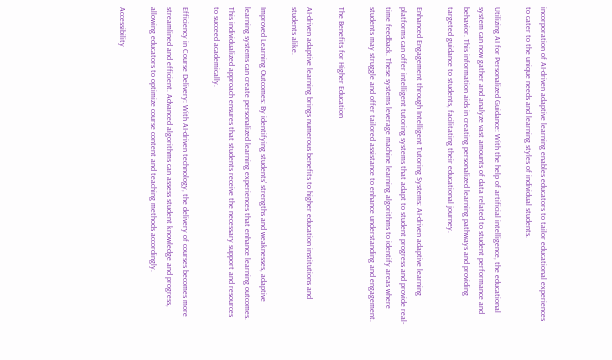incorporation of AI-driven adaptive learning enables educators to tailor educational experiences to cater to the unique needs and learning styles of individual students.

Utilizing AI for Personalized Guidance: With the help of artificial intelligence, the educational system can now gather and analyze vast amounts of data related to student performance and behavior. This information aids in creating personalized learning pathways and providing targeted guidance to students, facilitating their educational journey.

Enhanced Engagement through Intelligent Tutoring Systems: AI-driven adaptive learning platforms can offer intelligent tutoring systems that adapt to student progress and provide real-time feedback. These systems leverage machine learning algorithms to identify areas where students may struggle and offer tailored assistance to enhance understanding and engagement.

The Benefits for Higher Education

AI-driven adaptive learning brings numerous benefits to higher education institutions and students alike.

Improved Learning Outcomes: By identifying students’ strengths and weaknesses, adaptive learning systems can create personalized learning experiences that enhance learning outcomes. This individualized approach ensures that students receive the necessary support and resources to succeed academically.

Efficiency in Course Delivery: With AI-driven technology, the delivery of courses becomes more streamlined and efficient. Advanced algorithms can assess student knowledge and progress, allowing educators to optimize course content and teaching methods accordingly.

Accessibility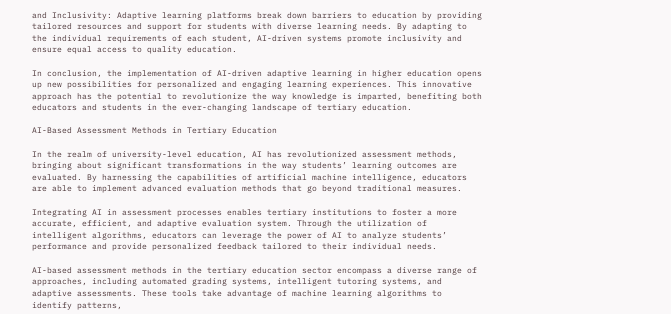and Inclusivity: Adaptive learning platforms break down barriers to education by providing tailored resources and support for students with diverse learning needs. By adapting to the individual requirements of each student, AI-driven systems promote inclusivity and ensure equal access to quality education.

In conclusion, the implementation of AI-driven adaptive learning in higher education opens up new possibilities for personalized and engaging learning experiences. This innovative approach has the potential to revolutionize the way knowledge is imparted, benefiting both educators and students in the ever-changing landscape of tertiary education.

AI-Based Assessment Methods in Tertiary Education

In the realm of university-level education, AI has revolutionized assessment methods, bringing about significant transformations in the way students’ learning outcomes are evaluated. By harnessing the capabilities of artificial machine intelligence, educators are able to implement advanced evaluation methods that go beyond traditional measures.

Integrating AI in assessment processes enables tertiary institutions to foster a more accurate, efficient, and adaptive evaluation system. Through the utilization of intelligent algorithms, educators can leverage the power of AI to analyze students’ performance and provide personalized feedback tailored to their individual needs.

AI-based assessment methods in the tertiary education sector encompass a diverse range of approaches, including automated grading systems, intelligent tutoring systems, and adaptive assessments. These tools take advantage of machine learning algorithms to identify patterns,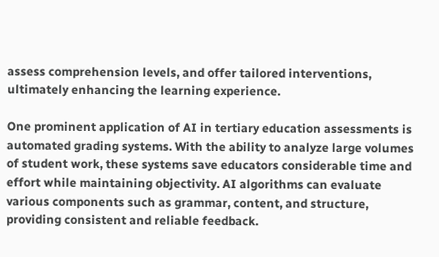assess comprehension levels, and offer tailored interventions, ultimately enhancing the learning experience.

One prominent application of AI in tertiary education assessments is automated grading systems. With the ability to analyze large volumes of student work, these systems save educators considerable time and effort while maintaining objectivity. AI algorithms can evaluate various components such as grammar, content, and structure, providing consistent and reliable feedback.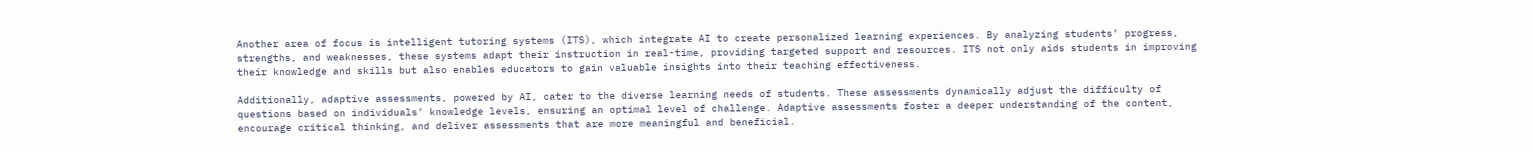Another area of focus is intelligent tutoring systems (ITS), which integrate AI to create personalized learning experiences. By analyzing students’ progress, strengths, and weaknesses, these systems adapt their instruction in real-time, providing targeted support and resources. ITS not only aids students in improving their knowledge and skills but also enables educators to gain valuable insights into their teaching effectiveness.

Additionally, adaptive assessments, powered by AI, cater to the diverse learning needs of students. These assessments dynamically adjust the difficulty of questions based on individuals’ knowledge levels, ensuring an optimal level of challenge. Adaptive assessments foster a deeper understanding of the content, encourage critical thinking, and deliver assessments that are more meaningful and beneficial.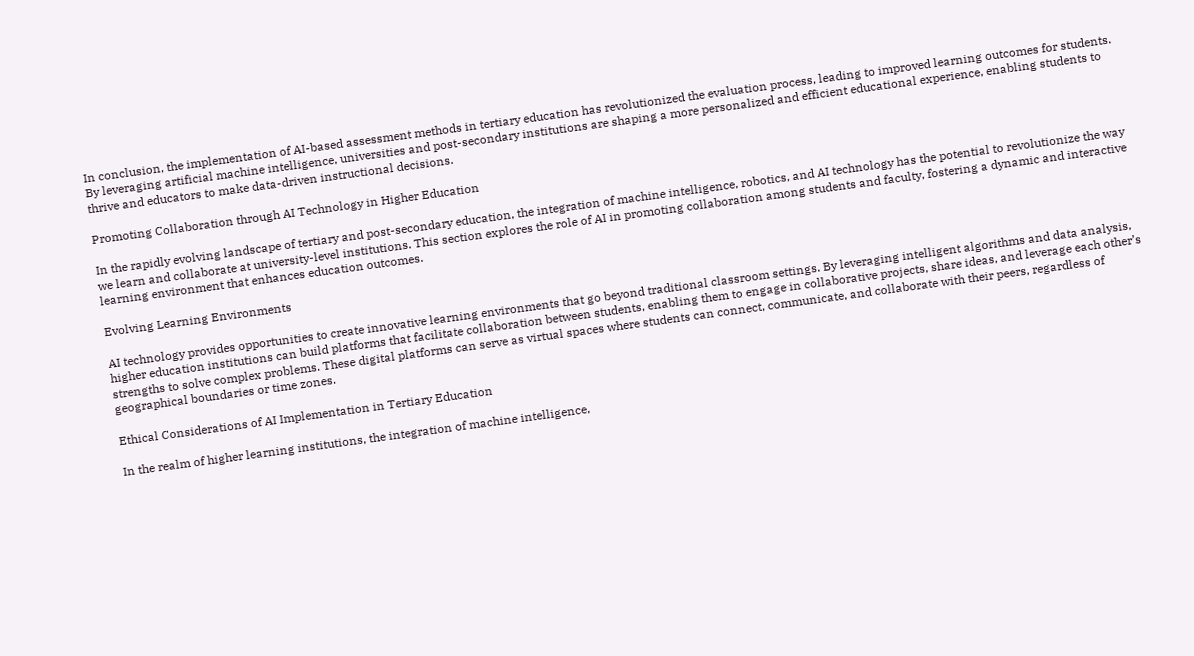In conclusion, the implementation of AI-based assessment methods in tertiary education has revolutionized the evaluation process, leading to improved learning outcomes for students. By leveraging artificial machine intelligence, universities and post-secondary institutions are shaping a more personalized and efficient educational experience, enabling students to thrive and educators to make data-driven instructional decisions.

Promoting Collaboration through AI Technology in Higher Education

In the rapidly evolving landscape of tertiary and post-secondary education, the integration of machine intelligence, robotics, and AI technology has the potential to revolutionize the way we learn and collaborate at university-level institutions. This section explores the role of AI in promoting collaboration among students and faculty, fostering a dynamic and interactive learning environment that enhances education outcomes.

Evolving Learning Environments

AI technology provides opportunities to create innovative learning environments that go beyond traditional classroom settings. By leveraging intelligent algorithms and data analysis, higher education institutions can build platforms that facilitate collaboration between students, enabling them to engage in collaborative projects, share ideas, and leverage each other’s strengths to solve complex problems. These digital platforms can serve as virtual spaces where students can connect, communicate, and collaborate with their peers, regardless of geographical boundaries or time zones.

Ethical Considerations of AI Implementation in Tertiary Education

In the realm of higher learning institutions, the integration of machine intelligence,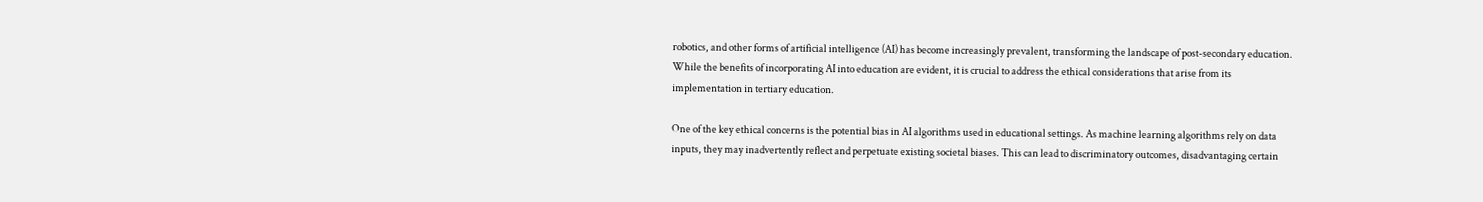robotics, and other forms of artificial intelligence (AI) has become increasingly prevalent, transforming the landscape of post-secondary education. While the benefits of incorporating AI into education are evident, it is crucial to address the ethical considerations that arise from its implementation in tertiary education.

One of the key ethical concerns is the potential bias in AI algorithms used in educational settings. As machine learning algorithms rely on data inputs, they may inadvertently reflect and perpetuate existing societal biases. This can lead to discriminatory outcomes, disadvantaging certain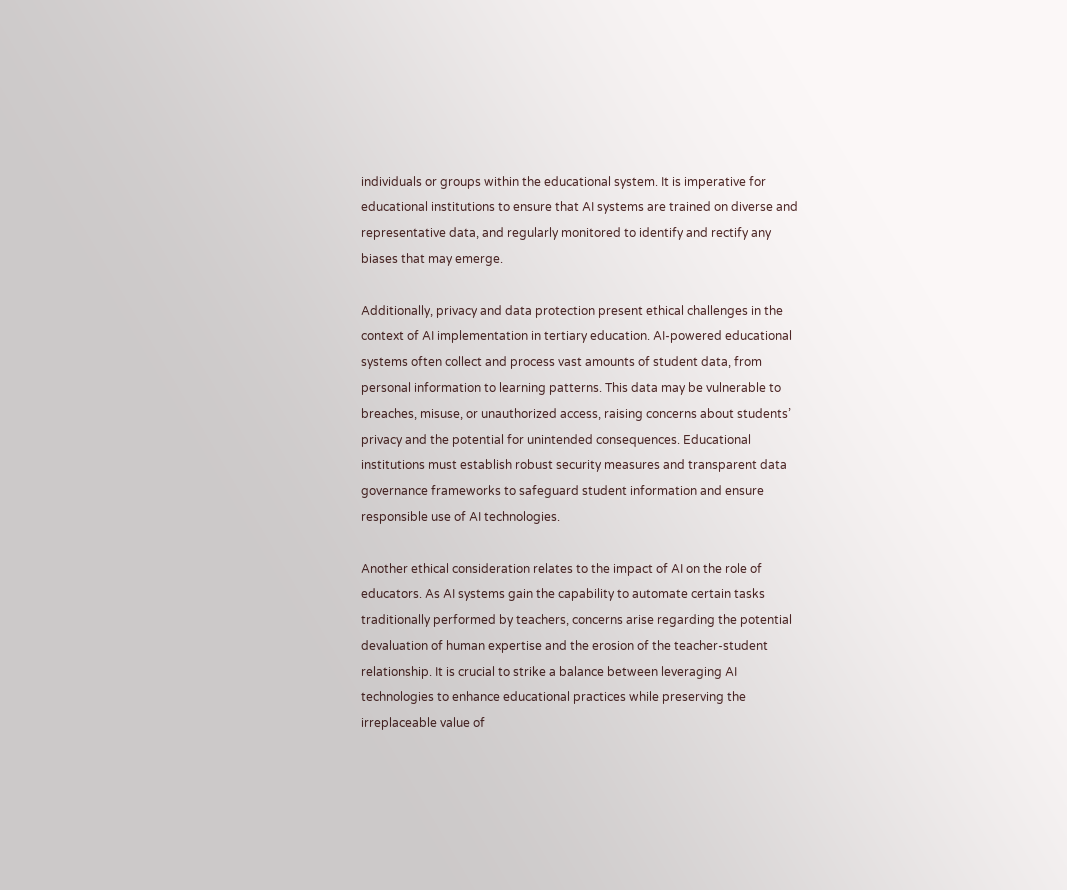individuals or groups within the educational system. It is imperative for educational institutions to ensure that AI systems are trained on diverse and representative data, and regularly monitored to identify and rectify any biases that may emerge.

Additionally, privacy and data protection present ethical challenges in the context of AI implementation in tertiary education. AI-powered educational systems often collect and process vast amounts of student data, from personal information to learning patterns. This data may be vulnerable to breaches, misuse, or unauthorized access, raising concerns about students’ privacy and the potential for unintended consequences. Educational institutions must establish robust security measures and transparent data governance frameworks to safeguard student information and ensure responsible use of AI technologies.

Another ethical consideration relates to the impact of AI on the role of educators. As AI systems gain the capability to automate certain tasks traditionally performed by teachers, concerns arise regarding the potential devaluation of human expertise and the erosion of the teacher-student relationship. It is crucial to strike a balance between leveraging AI technologies to enhance educational practices while preserving the irreplaceable value of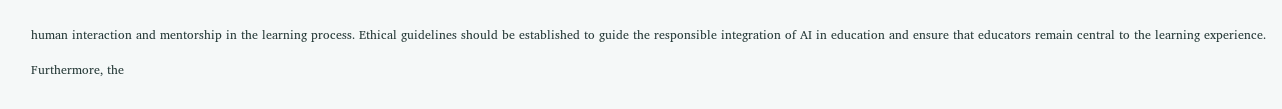human interaction and mentorship in the learning process. Ethical guidelines should be established to guide the responsible integration of AI in education and ensure that educators remain central to the learning experience.

Furthermore, the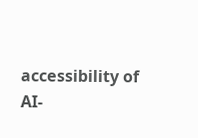accessibility of AI-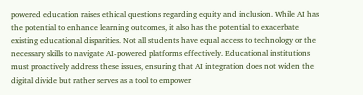powered education raises ethical questions regarding equity and inclusion. While AI has the potential to enhance learning outcomes, it also has the potential to exacerbate existing educational disparities. Not all students have equal access to technology or the necessary skills to navigate AI-powered platforms effectively. Educational institutions must proactively address these issues, ensuring that AI integration does not widen the digital divide but rather serves as a tool to empower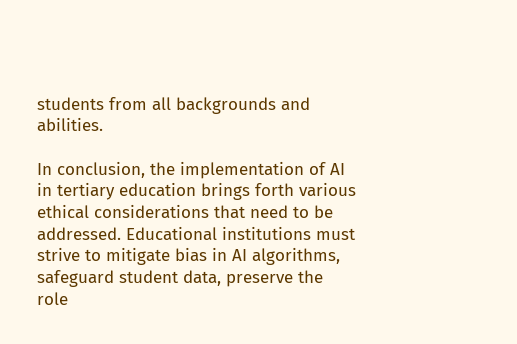students from all backgrounds and abilities.

In conclusion, the implementation of AI in tertiary education brings forth various ethical considerations that need to be addressed. Educational institutions must strive to mitigate bias in AI algorithms, safeguard student data, preserve the role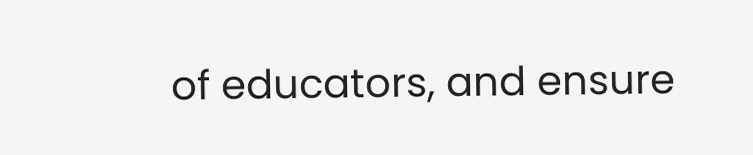of educators, and ensure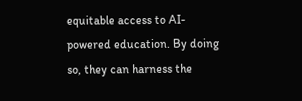equitable access to AI-powered education. By doing so, they can harness the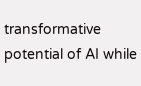transformative potential of AI while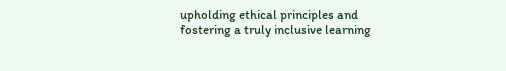upholding ethical principles and fostering a truly inclusive learning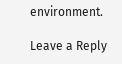environment.

Leave a Reply